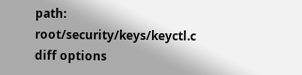path: root/security/keys/keyctl.c
diff options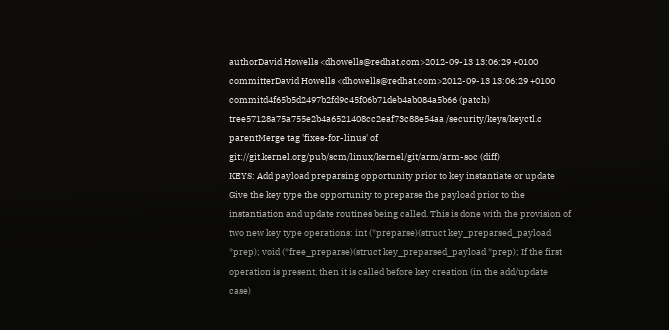authorDavid Howells <dhowells@redhat.com>2012-09-13 13:06:29 +0100
committerDavid Howells <dhowells@redhat.com>2012-09-13 13:06:29 +0100
commitd4f65b5d2497b2fd9c45f06b71deb4ab084a5b66 (patch)
tree57128a75a755e2b4a6521408cc2eaf73c88e54aa /security/keys/keyctl.c
parentMerge tag 'fixes-for-linus' of git://git.kernel.org/pub/scm/linux/kernel/git/arm/arm-soc (diff)
KEYS: Add payload preparsing opportunity prior to key instantiate or update
Give the key type the opportunity to preparse the payload prior to the instantiation and update routines being called. This is done with the provision of two new key type operations: int (*preparse)(struct key_preparsed_payload *prep); void (*free_preparse)(struct key_preparsed_payload *prep); If the first operation is present, then it is called before key creation (in the add/update case)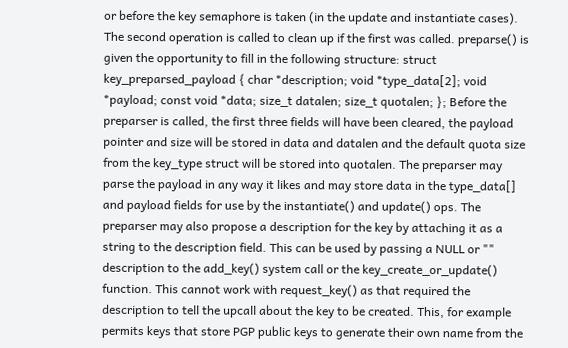or before the key semaphore is taken (in the update and instantiate cases). The second operation is called to clean up if the first was called. preparse() is given the opportunity to fill in the following structure: struct key_preparsed_payload { char *description; void *type_data[2]; void *payload; const void *data; size_t datalen; size_t quotalen; }; Before the preparser is called, the first three fields will have been cleared, the payload pointer and size will be stored in data and datalen and the default quota size from the key_type struct will be stored into quotalen. The preparser may parse the payload in any way it likes and may store data in the type_data[] and payload fields for use by the instantiate() and update() ops. The preparser may also propose a description for the key by attaching it as a string to the description field. This can be used by passing a NULL or "" description to the add_key() system call or the key_create_or_update() function. This cannot work with request_key() as that required the description to tell the upcall about the key to be created. This, for example permits keys that store PGP public keys to generate their own name from the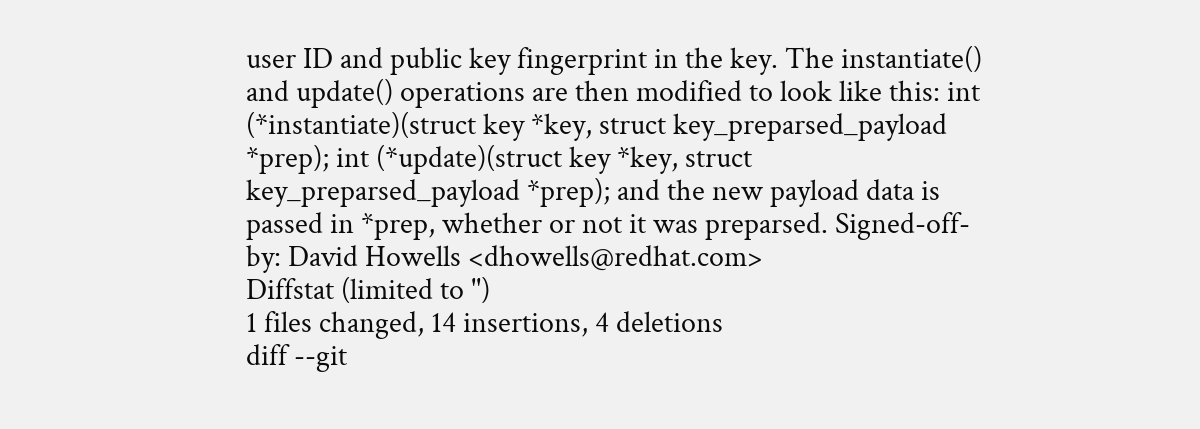user ID and public key fingerprint in the key. The instantiate() and update() operations are then modified to look like this: int (*instantiate)(struct key *key, struct key_preparsed_payload *prep); int (*update)(struct key *key, struct key_preparsed_payload *prep); and the new payload data is passed in *prep, whether or not it was preparsed. Signed-off-by: David Howells <dhowells@redhat.com>
Diffstat (limited to '')
1 files changed, 14 insertions, 4 deletions
diff --git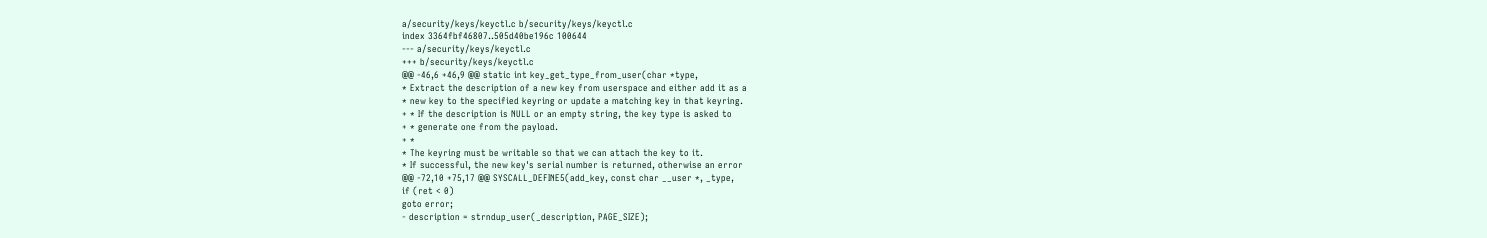a/security/keys/keyctl.c b/security/keys/keyctl.c
index 3364fbf46807..505d40be196c 100644
--- a/security/keys/keyctl.c
+++ b/security/keys/keyctl.c
@@ -46,6 +46,9 @@ static int key_get_type_from_user(char *type,
* Extract the description of a new key from userspace and either add it as a
* new key to the specified keyring or update a matching key in that keyring.
+ * If the description is NULL or an empty string, the key type is asked to
+ * generate one from the payload.
+ *
* The keyring must be writable so that we can attach the key to it.
* If successful, the new key's serial number is returned, otherwise an error
@@ -72,10 +75,17 @@ SYSCALL_DEFINE5(add_key, const char __user *, _type,
if (ret < 0)
goto error;
- description = strndup_user(_description, PAGE_SIZE);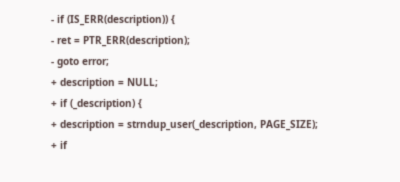- if (IS_ERR(description)) {
- ret = PTR_ERR(description);
- goto error;
+ description = NULL;
+ if (_description) {
+ description = strndup_user(_description, PAGE_SIZE);
+ if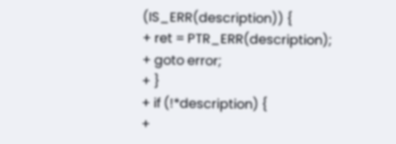(IS_ERR(description)) {
+ ret = PTR_ERR(description);
+ goto error;
+ }
+ if (!*description) {
+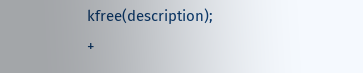kfree(description);
+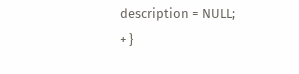description = NULL;
+ }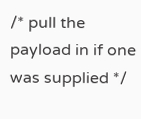/* pull the payload in if one was supplied */